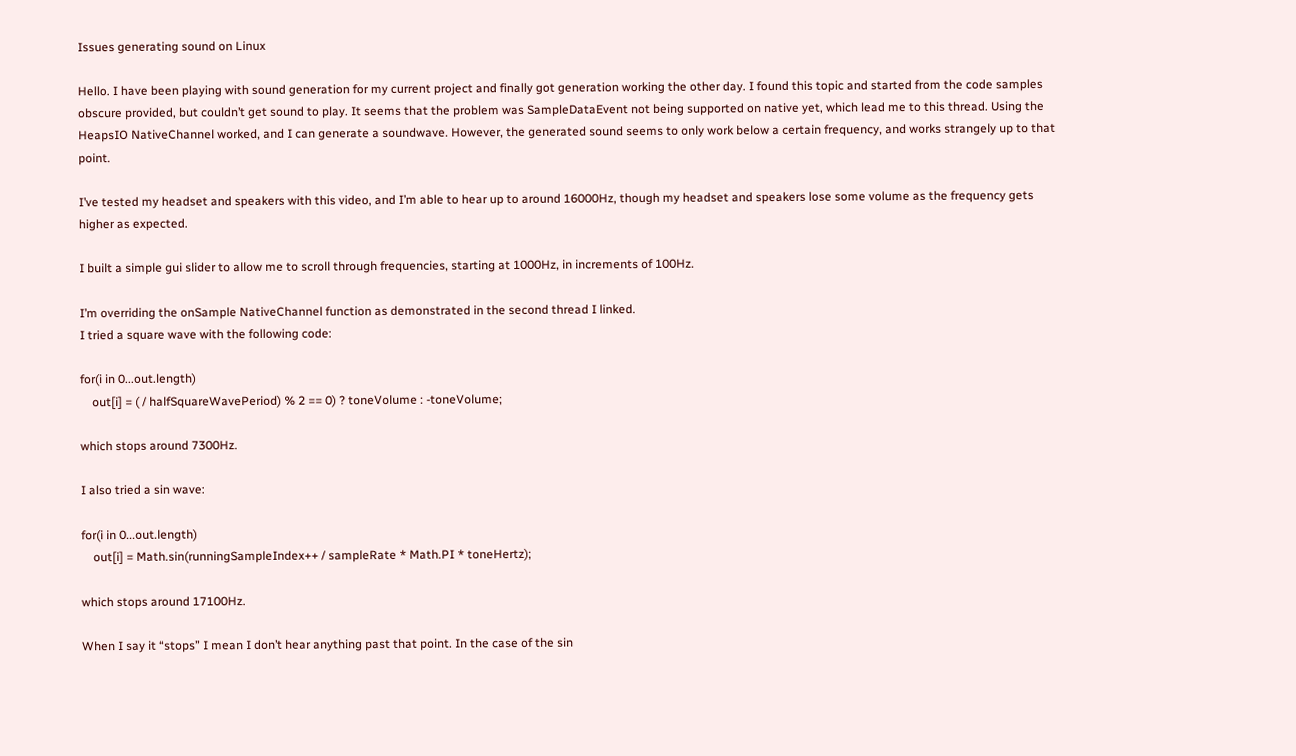Issues generating sound on Linux

Hello. I have been playing with sound generation for my current project and finally got generation working the other day. I found this topic and started from the code samples obscure provided, but couldn’t get sound to play. It seems that the problem was SampleDataEvent not being supported on native yet, which lead me to this thread. Using the HeapsIO NativeChannel worked, and I can generate a soundwave. However, the generated sound seems to only work below a certain frequency, and works strangely up to that point.

I’ve tested my headset and speakers with this video, and I’m able to hear up to around 16000Hz, though my headset and speakers lose some volume as the frequency gets higher as expected.

I built a simple gui slider to allow me to scroll through frequencies, starting at 1000Hz, in increments of 100Hz.

I’m overriding the onSample NativeChannel function as demonstrated in the second thread I linked.
I tried a square wave with the following code:

for(i in 0...out.length)
    out[i] = ( / halfSquareWavePeriod) % 2 == 0) ? toneVolume : -toneVolume;

which stops around 7300Hz.

I also tried a sin wave:

for(i in 0...out.length)
    out[i] = Math.sin(runningSampleIndex++ / sampleRate * Math.PI * toneHertz);

which stops around 17100Hz.

When I say it “stops” I mean I don’t hear anything past that point. In the case of the sin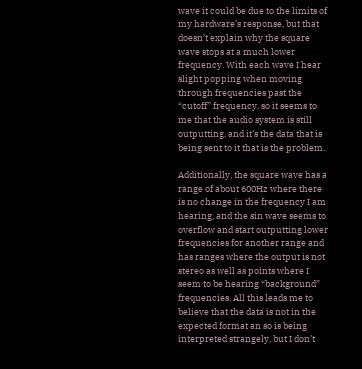wave it could be due to the limits of my hardware’s response, but that doesn’t explain why the square wave stops at a much lower frequency. With each wave I hear slight popping when moving through frequencies past the “cutoff” frequency, so it seems to me that the audio system is still outputting, and it’s the data that is being sent to it that is the problem.

Additionally, the square wave has a range of about 600Hz where there is no change in the frequency I am hearing, and the sin wave seems to overflow and start outputting lower frequencies for another range and has ranges where the output is not stereo as well as points where I seem to be hearing “background” frequencies. All this leads me to believe that the data is not in the expected format an so is being interpreted strangely, but I don’t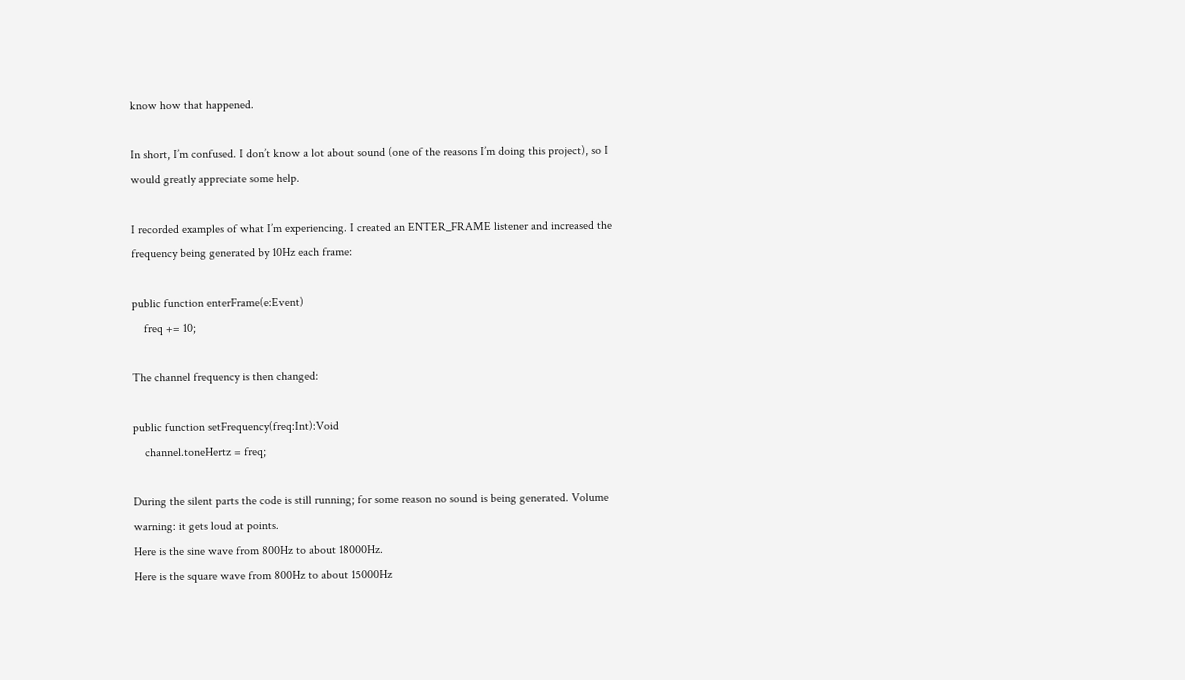know how that happened.

In short, I’m confused. I don’t know a lot about sound (one of the reasons I’m doing this project), so I would greatly appreciate some help.

I recorded examples of what I’m experiencing. I created an ENTER_FRAME listener and increased the frequency being generated by 10Hz each frame:

public function enterFrame(e:Event)
    freq += 10;

The channel frequency is then changed:

public function setFrequency(freq:Int):Void
    channel.toneHertz = freq;

During the silent parts the code is still running; for some reason no sound is being generated. Volume warning: it gets loud at points.
Here is the sine wave from 800Hz to about 18000Hz.
Here is the square wave from 800Hz to about 15000Hz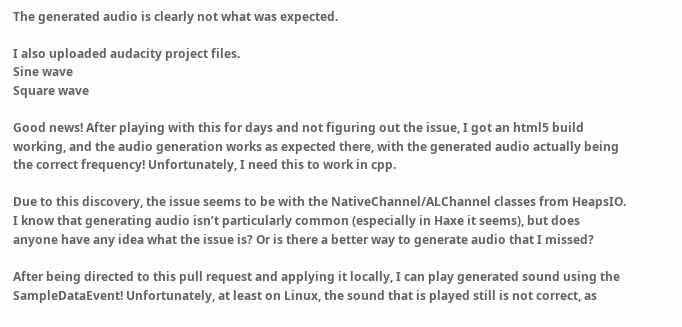The generated audio is clearly not what was expected.

I also uploaded audacity project files.
Sine wave
Square wave

Good news! After playing with this for days and not figuring out the issue, I got an html5 build working, and the audio generation works as expected there, with the generated audio actually being the correct frequency! Unfortunately, I need this to work in cpp.

Due to this discovery, the issue seems to be with the NativeChannel/ALChannel classes from HeapsIO. I know that generating audio isn’t particularly common (especially in Haxe it seems), but does anyone have any idea what the issue is? Or is there a better way to generate audio that I missed?

After being directed to this pull request and applying it locally, I can play generated sound using the SampleDataEvent! Unfortunately, at least on Linux, the sound that is played still is not correct, as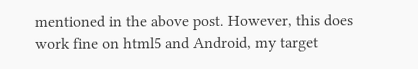mentioned in the above post. However, this does work fine on html5 and Android, my target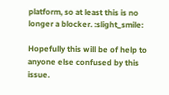platform, so at least this is no longer a blocker. :slight_smile:

Hopefully this will be of help to anyone else confused by this issue.